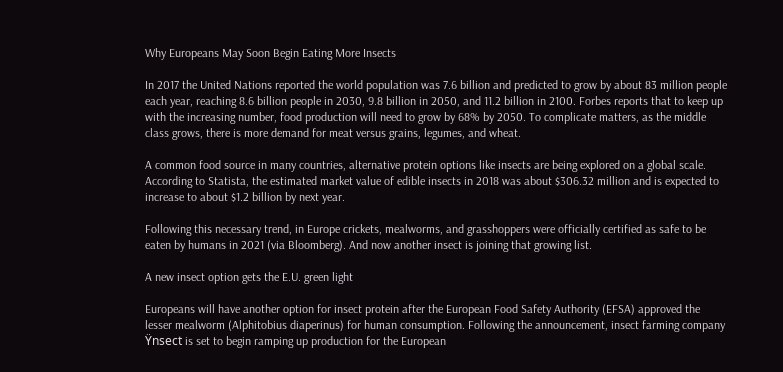Why Europeans May Soon Begin Eating More Insects

In 2017 the United Nations reported the world population was 7.6 billion and predicted to grow by about 83 million people each year, reaching 8.6 billion people in 2030, 9.8 billion in 2050, and 11.2 billion in 2100. Forbes reports that to keep up with the increasing number, food production will need to grow by 68% by 2050. To complicate matters, as the middle class grows, there is more demand for meat versus grains, legumes, and wheat.

A common food source in many countries, alternative protein options like insects are being explored on a global scale. According to Statista, the estimated market value of edible insects in 2018 was about $306.32 million and is expected to increase to about $1.2 billion by next year.

Following this necessary trend, in Europe crickets, mealworms, and grasshoppers were officially certified as safe to be eaten by humans in 2021 (via Bloomberg). And now another insect is joining that growing list.

A new insect option gets the E.U. green light

Europeans will have another option for insect protein after the European Food Safety Authority (EFSA) approved the lesser mealworm (Alphitobius diaperinus) for human consumption. Following the announcement, insect farming company Ÿnsect is set to begin ramping up production for the European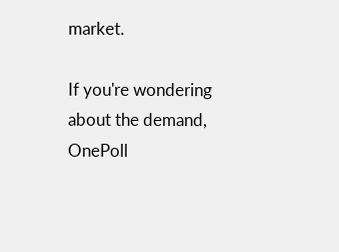market.

If you're wondering about the demand, OnePoll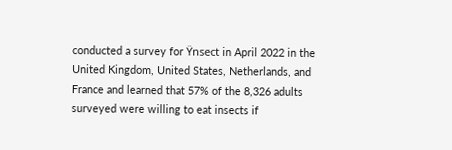conducted a survey for Ÿnsect in April 2022 in the United Kingdom, United States, Netherlands, and France and learned that 57% of the 8,326 adults surveyed were willing to eat insects if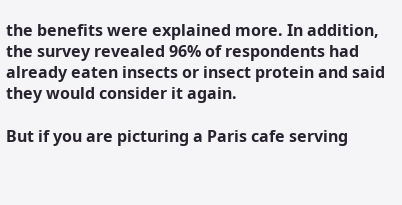the benefits were explained more. In addition, the survey revealed 96% of respondents had already eaten insects or insect protein and said they would consider it again.

But if you are picturing a Paris cafe serving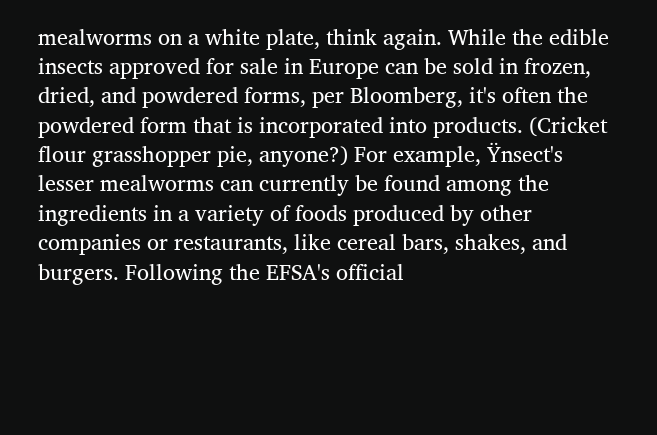mealworms on a white plate, think again. While the edible insects approved for sale in Europe can be sold in frozen, dried, and powdered forms, per Bloomberg, it's often the powdered form that is incorporated into products. (Cricket flour grasshopper pie, anyone?) For example, Ÿnsect's lesser mealworms can currently be found among the ingredients in a variety of foods produced by other companies or restaurants, like cereal bars, shakes, and burgers. Following the EFSA's official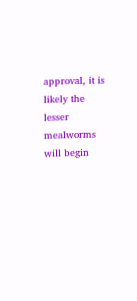approval, it is likely the lesser mealworms will begin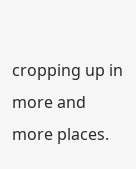cropping up in more and more places.